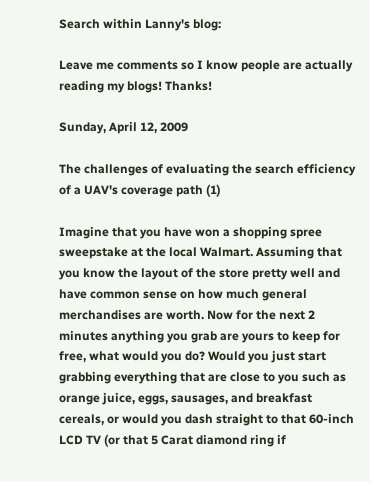Search within Lanny's blog:

Leave me comments so I know people are actually reading my blogs! Thanks!

Sunday, April 12, 2009

The challenges of evaluating the search efficiency of a UAV's coverage path (1)

Imagine that you have won a shopping spree sweepstake at the local Walmart. Assuming that you know the layout of the store pretty well and have common sense on how much general merchandises are worth. Now for the next 2 minutes anything you grab are yours to keep for free, what would you do? Would you just start grabbing everything that are close to you such as orange juice, eggs, sausages, and breakfast cereals, or would you dash straight to that 60-inch LCD TV (or that 5 Carat diamond ring if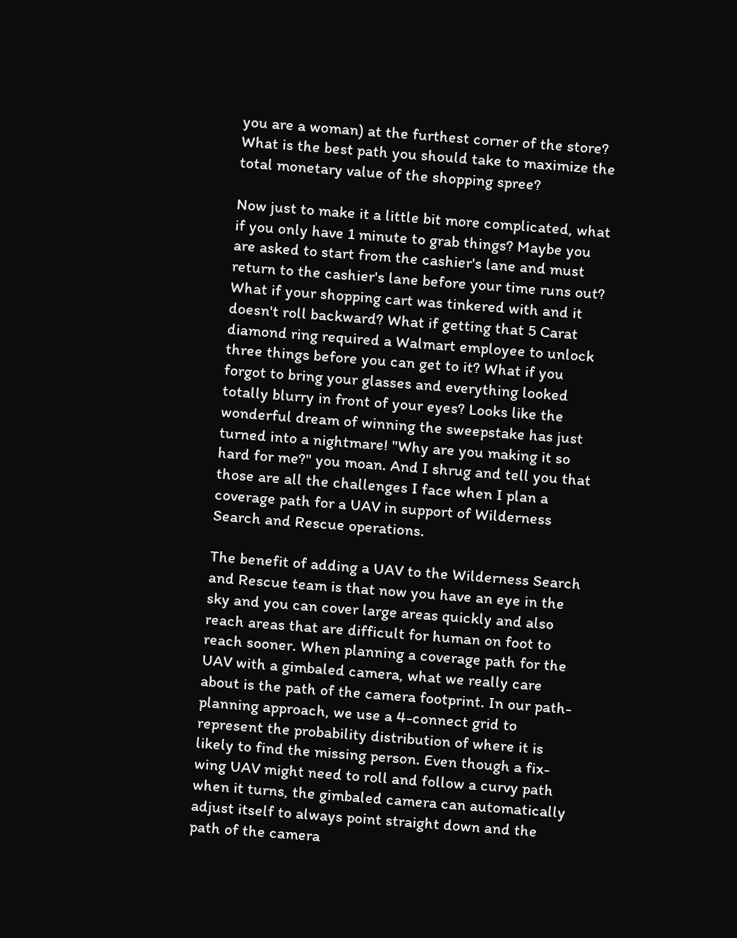you are a woman) at the furthest corner of the store? What is the best path you should take to maximize the total monetary value of the shopping spree?

Now just to make it a little bit more complicated, what if you only have 1 minute to grab things? Maybe you are asked to start from the cashier's lane and must return to the cashier's lane before your time runs out? What if your shopping cart was tinkered with and it doesn't roll backward? What if getting that 5 Carat diamond ring required a Walmart employee to unlock three things before you can get to it? What if you forgot to bring your glasses and everything looked totally blurry in front of your eyes? Looks like the wonderful dream of winning the sweepstake has just turned into a nightmare! "Why are you making it so hard for me?" you moan. And I shrug and tell you that those are all the challenges I face when I plan a coverage path for a UAV in support of Wilderness Search and Rescue operations.

The benefit of adding a UAV to the Wilderness Search and Rescue team is that now you have an eye in the sky and you can cover large areas quickly and also reach areas that are difficult for human on foot to reach sooner. When planning a coverage path for the UAV with a gimbaled camera, what we really care about is the path of the camera footprint. In our path-planning approach, we use a 4-connect grid to represent the probability distribution of where it is likely to find the missing person. Even though a fix-wing UAV might need to roll and follow a curvy path when it turns, the gimbaled camera can automatically adjust itself to always point straight down and the path of the camera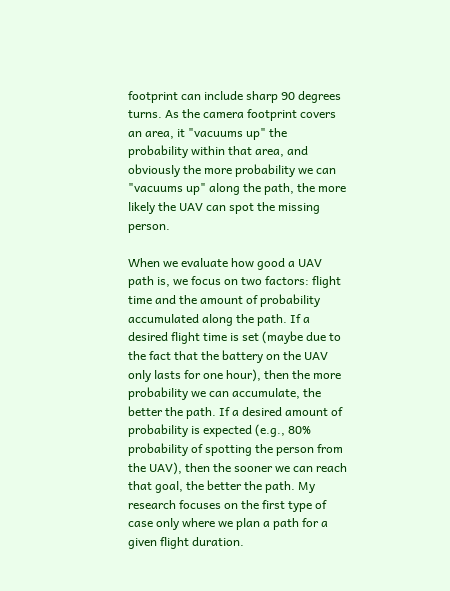footprint can include sharp 90 degrees turns. As the camera footprint covers an area, it "vacuums up" the probability within that area, and obviously the more probability we can "vacuums up" along the path, the more likely the UAV can spot the missing person.

When we evaluate how good a UAV path is, we focus on two factors: flight time and the amount of probability accumulated along the path. If a desired flight time is set (maybe due to the fact that the battery on the UAV only lasts for one hour), then the more probability we can accumulate, the better the path. If a desired amount of probability is expected (e.g., 80% probability of spotting the person from the UAV), then the sooner we can reach that goal, the better the path. My research focuses on the first type of case only where we plan a path for a given flight duration.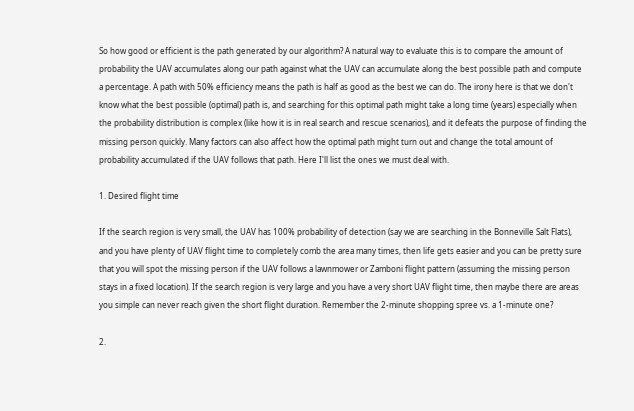So how good or efficient is the path generated by our algorithm? A natural way to evaluate this is to compare the amount of probability the UAV accumulates along our path against what the UAV can accumulate along the best possible path and compute a percentage. A path with 50% efficiency means the path is half as good as the best we can do. The irony here is that we don't know what the best possible (optimal) path is, and searching for this optimal path might take a long time (years) especially when the probability distribution is complex (like how it is in real search and rescue scenarios), and it defeats the purpose of finding the missing person quickly. Many factors can also affect how the optimal path might turn out and change the total amount of probability accumulated if the UAV follows that path. Here I'll list the ones we must deal with.

1. Desired flight time

If the search region is very small, the UAV has 100% probability of detection (say we are searching in the Bonneville Salt Flats), and you have plenty of UAV flight time to completely comb the area many times, then life gets easier and you can be pretty sure that you will spot the missing person if the UAV follows a lawnmower or Zamboni flight pattern (assuming the missing person stays in a fixed location). If the search region is very large and you have a very short UAV flight time, then maybe there are areas you simple can never reach given the short flight duration. Remember the 2-minute shopping spree vs. a 1-minute one?

2.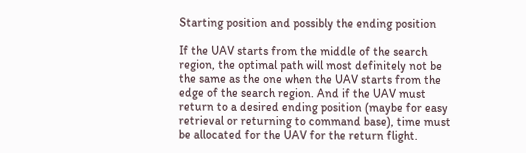Starting position and possibly the ending position

If the UAV starts from the middle of the search region, the optimal path will most definitely not be the same as the one when the UAV starts from the edge of the search region. And if the UAV must return to a desired ending position (maybe for easy retrieval or returning to command base), time must be allocated for the UAV for the return flight.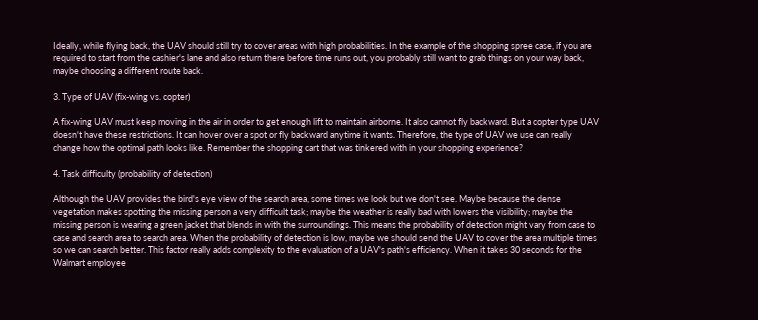Ideally, while flying back, the UAV should still try to cover areas with high probabilities. In the example of the shopping spree case, if you are required to start from the cashier's lane and also return there before time runs out, you probably still want to grab things on your way back, maybe choosing a different route back.

3. Type of UAV (fix-wing vs. copter)

A fix-wing UAV must keep moving in the air in order to get enough lift to maintain airborne. It also cannot fly backward. But a copter type UAV doesn't have these restrictions. It can hover over a spot or fly backward anytime it wants. Therefore, the type of UAV we use can really change how the optimal path looks like. Remember the shopping cart that was tinkered with in your shopping experience?

4. Task difficulty (probability of detection)

Although the UAV provides the bird's eye view of the search area, some times we look but we don't see. Maybe because the dense vegetation makes spotting the missing person a very difficult task; maybe the weather is really bad with lowers the visibility; maybe the missing person is wearing a green jacket that blends in with the surroundings. This means the probability of detection might vary from case to case and search area to search area. When the probability of detection is low, maybe we should send the UAV to cover the area multiple times so we can search better. This factor really adds complexity to the evaluation of a UAV's path's efficiency. When it takes 30 seconds for the Walmart employee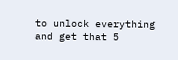to unlock everything and get that 5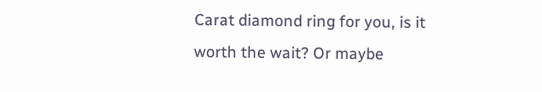Carat diamond ring for you, is it worth the wait? Or maybe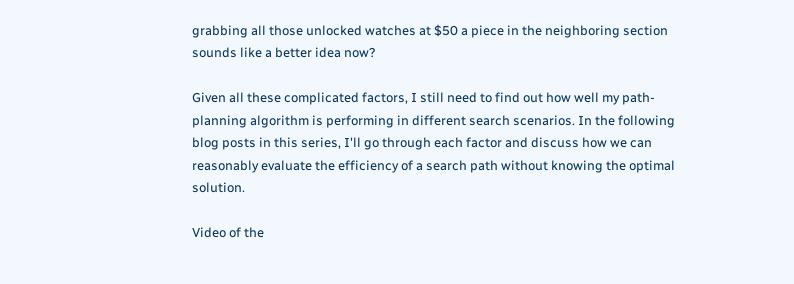grabbing all those unlocked watches at $50 a piece in the neighboring section sounds like a better idea now?

Given all these complicated factors, I still need to find out how well my path-planning algorithm is performing in different search scenarios. In the following blog posts in this series, I'll go through each factor and discuss how we can reasonably evaluate the efficiency of a search path without knowing the optimal solution.

Video of the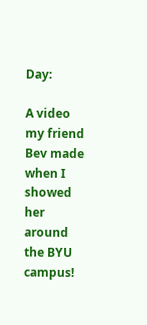Day:

A video my friend Bev made when I showed her around the BYU campus!